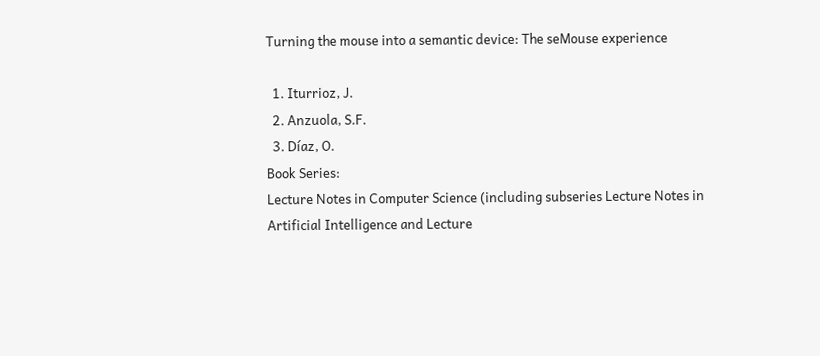Turning the mouse into a semantic device: The seMouse experience

  1. Iturrioz, J.
  2. Anzuola, S.F.
  3. Díaz, O.
Book Series:
Lecture Notes in Computer Science (including subseries Lecture Notes in Artificial Intelligence and Lecture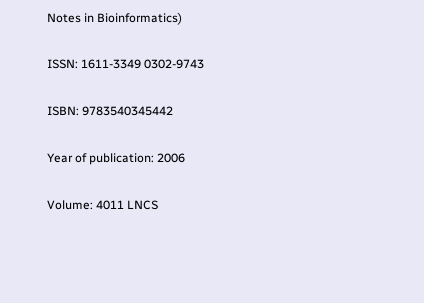Notes in Bioinformatics)

ISSN: 1611-3349 0302-9743

ISBN: 9783540345442

Year of publication: 2006

Volume: 4011 LNCS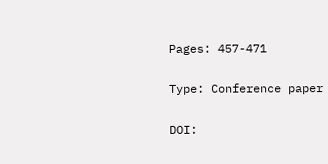Pages: 457-471

Type: Conference paper

DOI: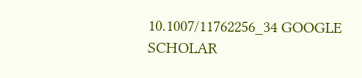10.1007/11762256_34 GOOGLE SCHOLAR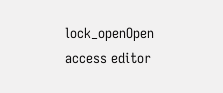lock_openOpen access editor